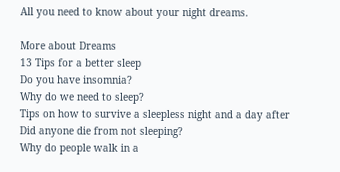All you need to know about your night dreams.

More about Dreams
13 Tips for a better sleep
Do you have insomnia?
Why do we need to sleep?
Tips on how to survive a sleepless night and a day after
Did anyone die from not sleeping?
Why do people walk in a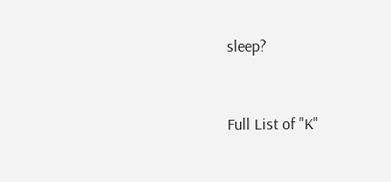sleep?


Full List of "K"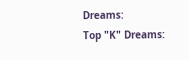Dreams:
Top "K" Dreams: